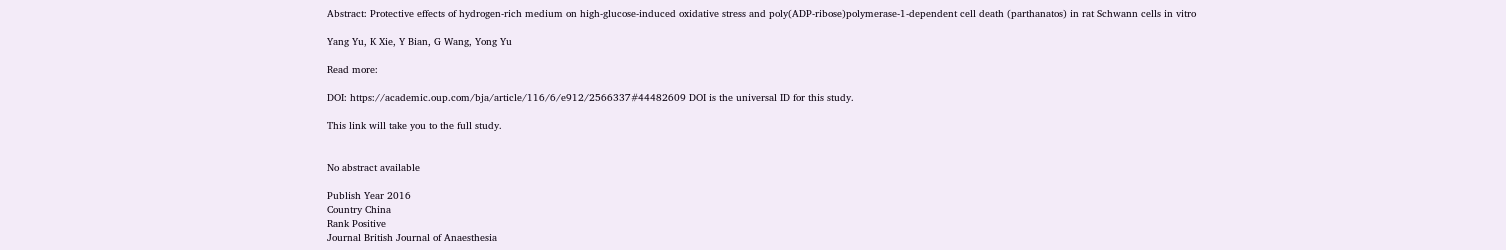Abstract: Protective effects of hydrogen-rich medium on high-glucose-induced oxidative stress and poly(ADP-ribose)polymerase-1-dependent cell death (parthanatos) in rat Schwann cells in vitro

Yang Yu, K Xie, Y Bian, G Wang, Yong Yu

Read more:

DOI: https://academic.oup.com/bja/article/116/6/e912/2566337#44482609 DOI is the universal ID for this study.

This link will take you to the full study.


No abstract available

Publish Year 2016
Country China
Rank Positive
Journal British Journal of Anaesthesia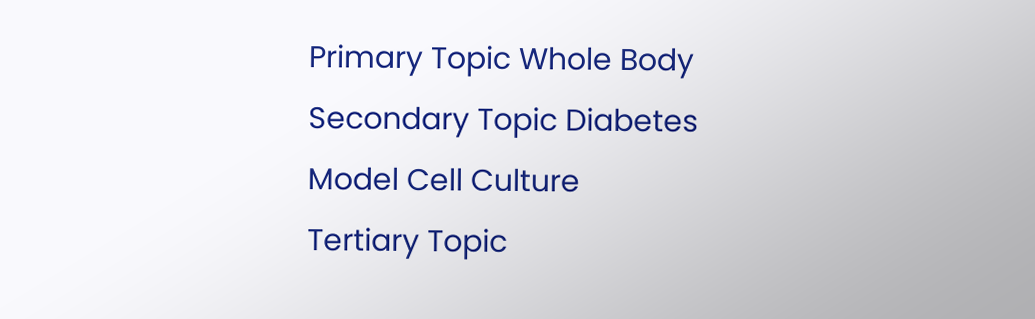Primary Topic Whole Body
Secondary Topic Diabetes
Model Cell Culture
Tertiary Topic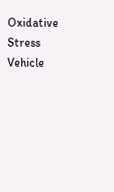Oxidative Stress
Vehicle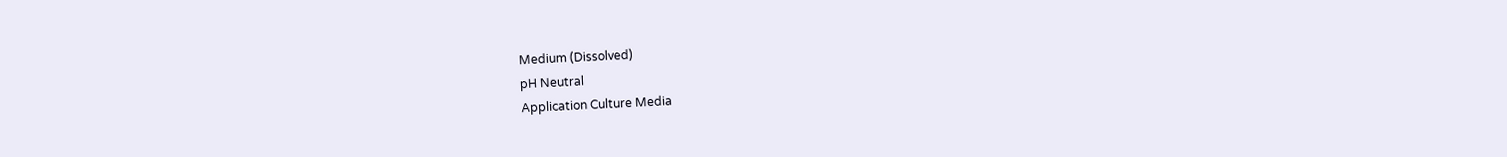Medium (Dissolved)
pH Neutral
Application Culture Media